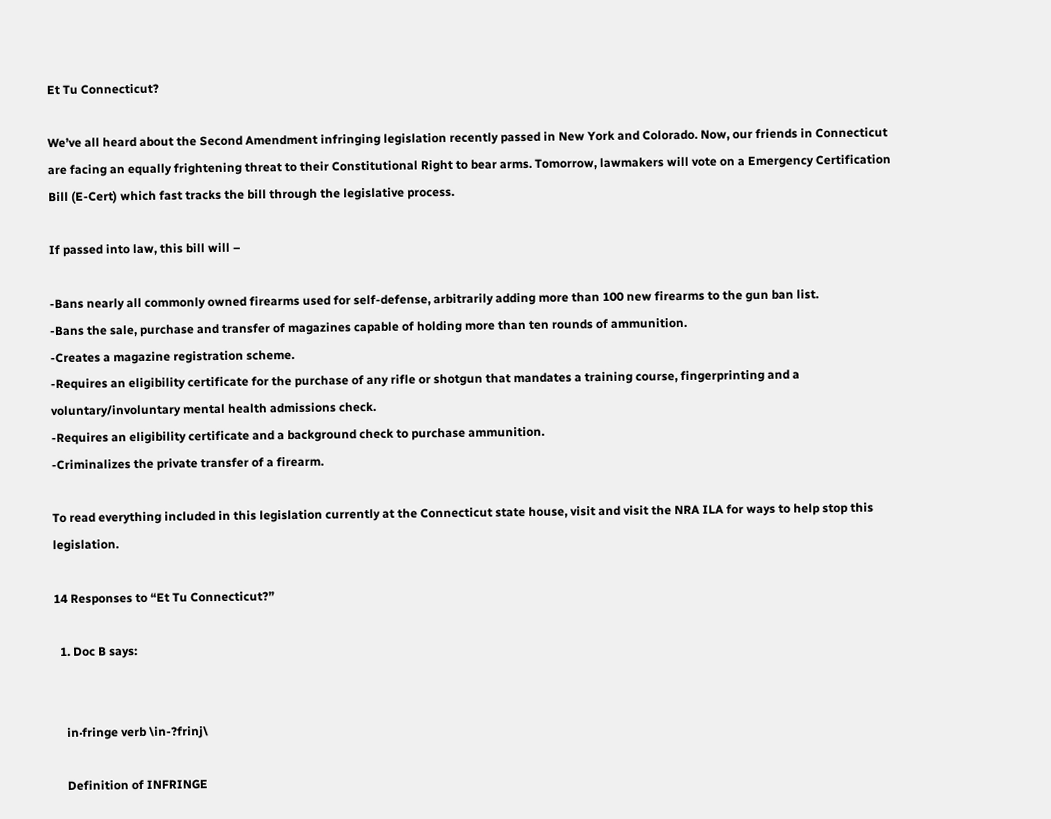Et Tu Connecticut?

We’ve all heard about the Second Amendment infringing legislation recently passed in New York and Colorado. Now, our friends in Connecticut are facing an equally frightening threat to their Constitutional Right to bear arms. Tomorrow, lawmakers will vote on a Emergency Certification Bill (E-Cert) which fast tracks the bill through the legislative process.

If passed into law, this bill will –

-Bans nearly all commonly owned firearms used for self-defense, arbitrarily adding more than 100 new firearms to the gun ban list.
-Bans the sale, purchase and transfer of magazines capable of holding more than ten rounds of ammunition.
-Creates a magazine registration scheme.
-Requires an eligibility certificate for the purchase of any rifle or shotgun that mandates a training course, fingerprinting and a voluntary/involuntary mental health admissions check.
-Requires an eligibility certificate and a background check to purchase ammunition.
-Criminalizes the private transfer of a firearm.

To read everything included in this legislation currently at the Connecticut state house, visit and visit the NRA ILA for ways to help stop this legislation.

14 Responses to “Et Tu Connecticut?”

  1. Doc B says:


    in·fringe verb \in-?frinj\

    Definition of INFRINGE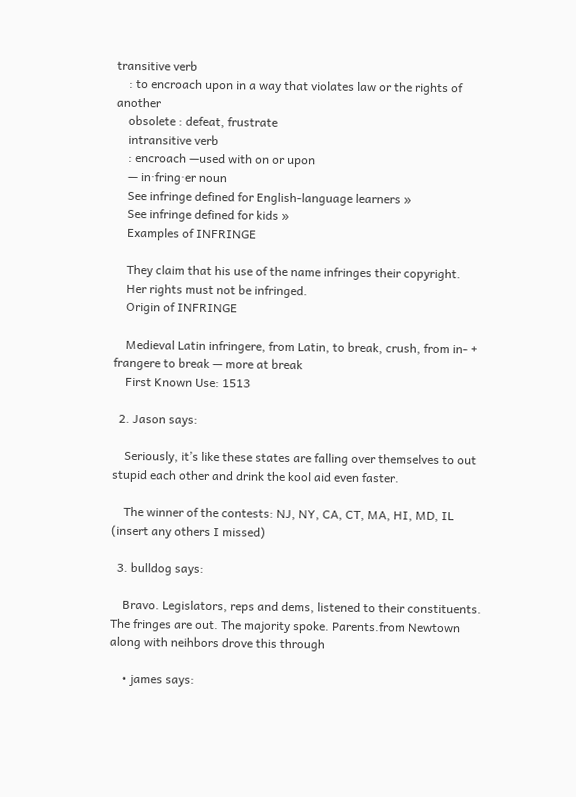transitive verb
    : to encroach upon in a way that violates law or the rights of another
    obsolete : defeat, frustrate
    intransitive verb
    : encroach —used with on or upon
    — in·fring·er noun
    See infringe defined for English-language learners »
    See infringe defined for kids »
    Examples of INFRINGE

    They claim that his use of the name infringes their copyright.
    Her rights must not be infringed.
    Origin of INFRINGE

    Medieval Latin infringere, from Latin, to break, crush, from in- + frangere to break — more at break
    First Known Use: 1513

  2. Jason says:

    Seriously, it’s like these states are falling over themselves to out stupid each other and drink the kool aid even faster.

    The winner of the contests: NJ, NY, CA, CT, MA, HI, MD, IL (insert any others I missed)

  3. bulldog says:

    Bravo. Legislators, reps and dems, listened to their constituents. The fringes are out. The majority spoke. Parents.from Newtown along with neihbors drove this through

    • james says: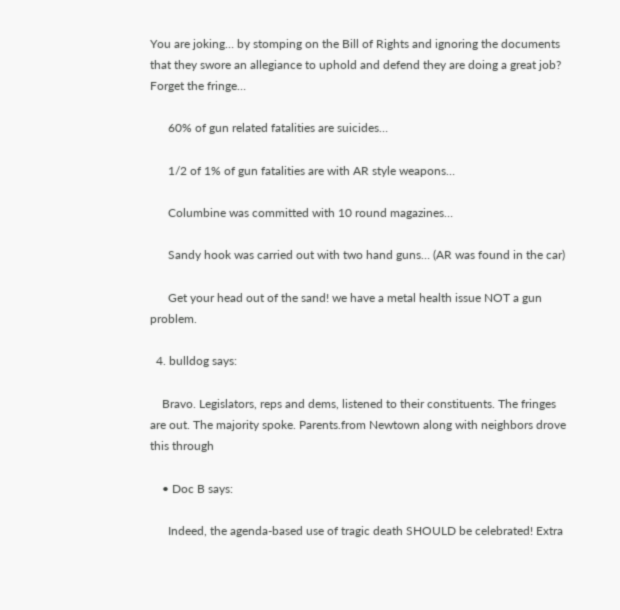You are joking… by stomping on the Bill of Rights and ignoring the documents that they swore an allegiance to uphold and defend they are doing a great job? Forget the fringe…

      60% of gun related fatalities are suicides…

      1/2 of 1% of gun fatalities are with AR style weapons…

      Columbine was committed with 10 round magazines…

      Sandy hook was carried out with two hand guns… (AR was found in the car)

      Get your head out of the sand! we have a metal health issue NOT a gun problem.

  4. bulldog says:

    Bravo. Legislators, reps and dems, listened to their constituents. The fringes are out. The majority spoke. Parents.from Newtown along with neighbors drove this through

    • Doc B says:

      Indeed, the agenda-based use of tragic death SHOULD be celebrated! Extra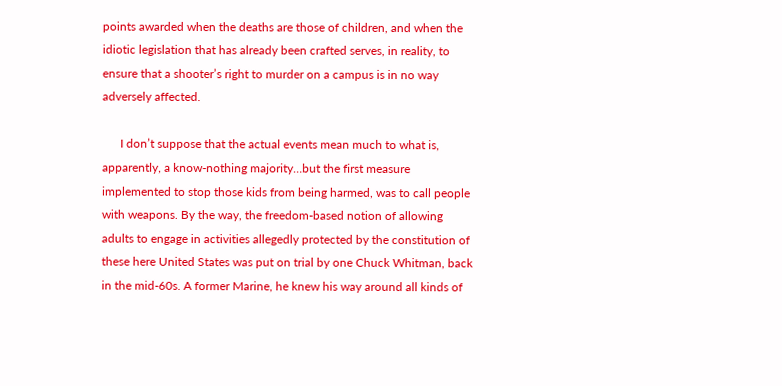points awarded when the deaths are those of children, and when the idiotic legislation that has already been crafted serves, in reality, to ensure that a shooter’s right to murder on a campus is in no way adversely affected.

      I don’t suppose that the actual events mean much to what is, apparently, a know-nothing majority…but the first measure implemented to stop those kids from being harmed, was to call people with weapons. By the way, the freedom-based notion of allowing adults to engage in activities allegedly protected by the constitution of these here United States was put on trial by one Chuck Whitman, back in the mid-60s. A former Marine, he knew his way around all kinds of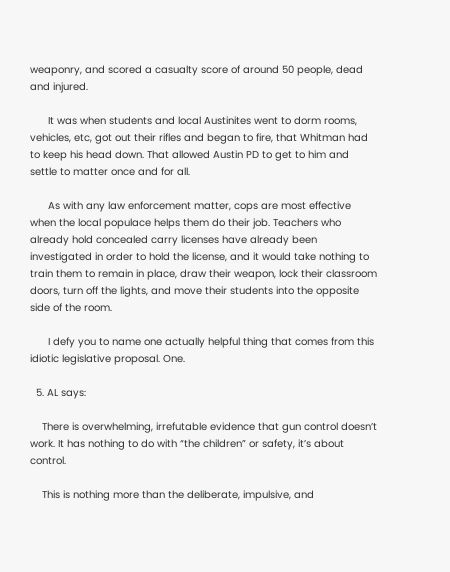weaponry, and scored a casualty score of around 50 people, dead and injured.

      It was when students and local Austinites went to dorm rooms, vehicles, etc, got out their rifles and began to fire, that Whitman had to keep his head down. That allowed Austin PD to get to him and settle to matter once and for all.

      As with any law enforcement matter, cops are most effective when the local populace helps them do their job. Teachers who already hold concealed carry licenses have already been investigated in order to hold the license, and it would take nothing to train them to remain in place, draw their weapon, lock their classroom doors, turn off the lights, and move their students into the opposite side of the room.

      I defy you to name one actually helpful thing that comes from this idiotic legislative proposal. One.

  5. AL says:

    There is overwhelming, irrefutable evidence that gun control doesn’t work. It has nothing to do with “the children” or safety, it’s about control.

    This is nothing more than the deliberate, impulsive, and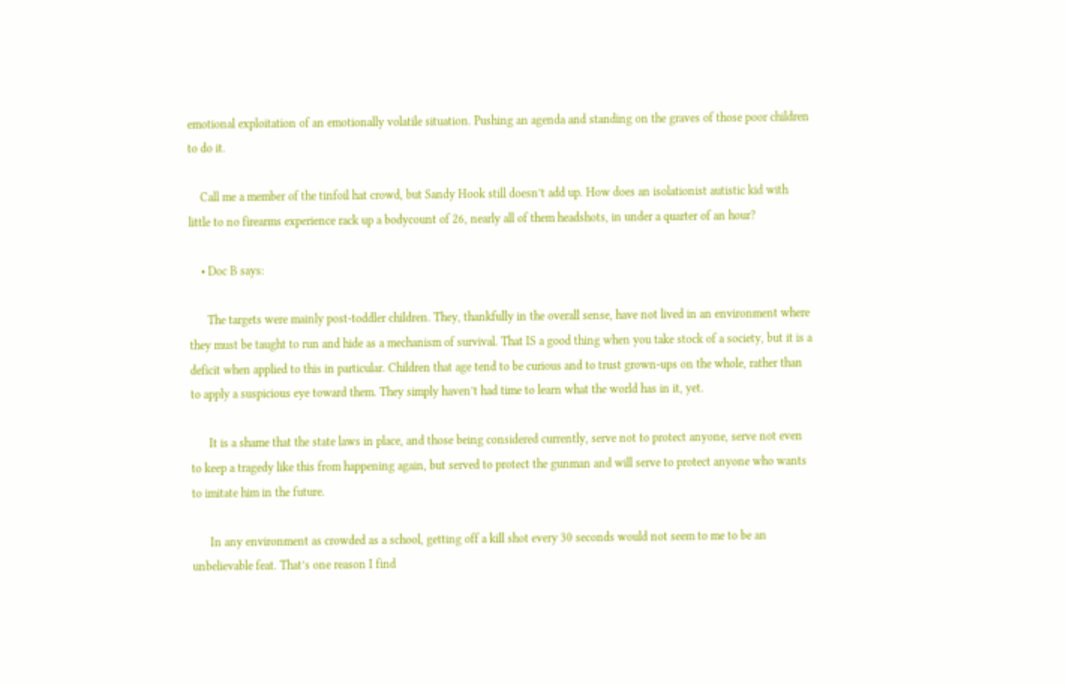emotional exploitation of an emotionally volatile situation. Pushing an agenda and standing on the graves of those poor children to do it.

    Call me a member of the tinfoil hat crowd, but Sandy Hook still doesn’t add up. How does an isolationist autistic kid with little to no firearms experience rack up a bodycount of 26, nearly all of them headshots, in under a quarter of an hour?

    • Doc B says:

      The targets were mainly post-toddler children. They, thankfully in the overall sense, have not lived in an environment where they must be taught to run and hide as a mechanism of survival. That IS a good thing when you take stock of a society, but it is a deficit when applied to this in particular. Children that age tend to be curious and to trust grown-ups on the whole, rather than to apply a suspicious eye toward them. They simply haven’t had time to learn what the world has in it, yet.

      It is a shame that the state laws in place, and those being considered currently, serve not to protect anyone, serve not even to keep a tragedy like this from happening again, but served to protect the gunman and will serve to protect anyone who wants to imitate him in the future.

      In any environment as crowded as a school, getting off a kill shot every 30 seconds would not seem to me to be an unbelievable feat. That’s one reason I find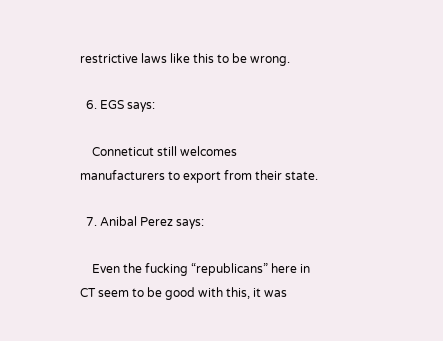restrictive laws like this to be wrong.

  6. EGS says:

    Conneticut still welcomes manufacturers to export from their state.

  7. Anibal Perez says:

    Even the fucking “republicans” here in CT seem to be good with this, it was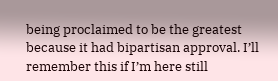being proclaimed to be the greatest because it had bipartisan approval. I’ll remember this if I’m here still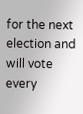for the next election and will vote every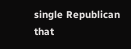single Republican that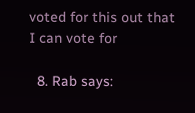voted for this out that I can vote for

  8. Rab says: